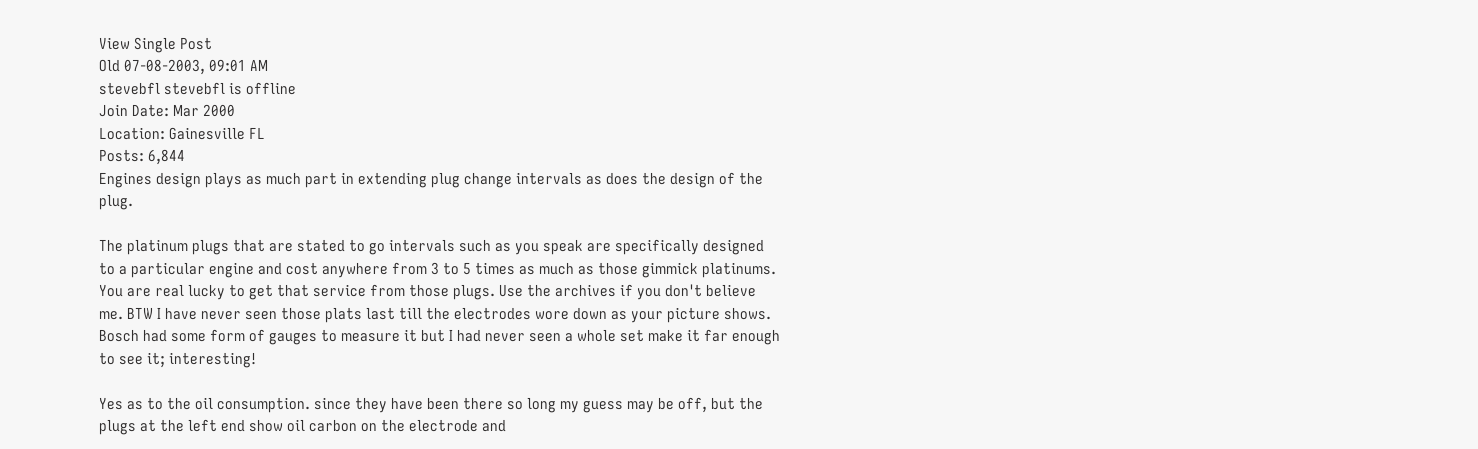View Single Post
Old 07-08-2003, 09:01 AM
stevebfl stevebfl is offline
Join Date: Mar 2000
Location: Gainesville FL
Posts: 6,844
Engines design plays as much part in extending plug change intervals as does the design of the plug.

The platinum plugs that are stated to go intervals such as you speak are specifically designed to a particular engine and cost anywhere from 3 to 5 times as much as those gimmick platinums. You are real lucky to get that service from those plugs. Use the archives if you don't believe me. BTW I have never seen those plats last till the electrodes wore down as your picture shows. Bosch had some form of gauges to measure it but I had never seen a whole set make it far enough to see it; interesting!

Yes as to the oil consumption. since they have been there so long my guess may be off, but the plugs at the left end show oil carbon on the electrode and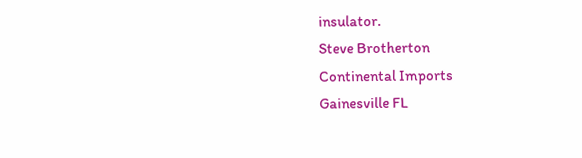insulator.
Steve Brotherton
Continental Imports
Gainesville FL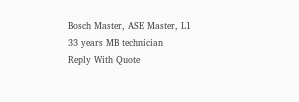Bosch Master, ASE Master, L1
33 years MB technician
Reply With Quote